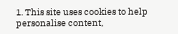1. This site uses cookies to help personalise content,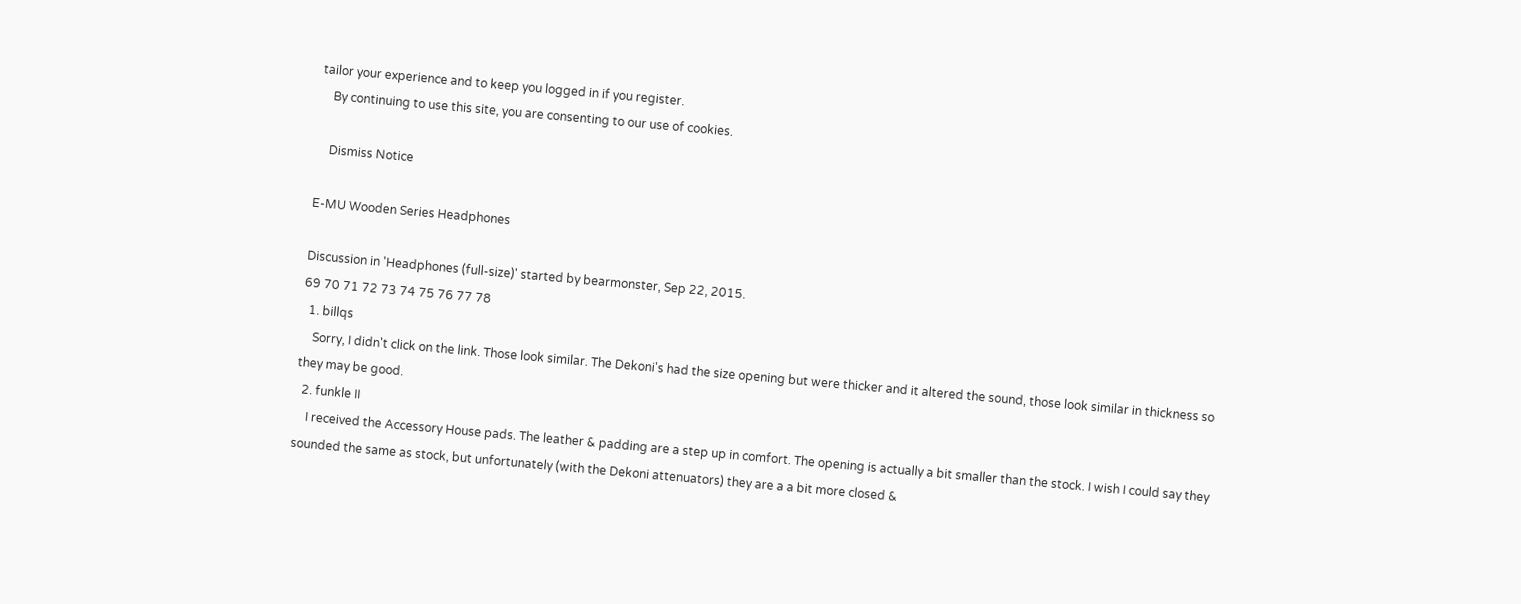tailor your experience and to keep you logged in if you register.
    By continuing to use this site, you are consenting to our use of cookies.

    Dismiss Notice

E-MU Wooden Series Headphones

Discussion in 'Headphones (full-size)' started by bearmonster, Sep 22, 2015.
69 70 71 72 73 74 75 76 77 78
  1. billqs
    Sorry, I didn't click on the link. Those look similar. The Dekoni's had the size opening but were thicker and it altered the sound, those look similar in thickness so they may be good.
  2. funkle II
    I received the Accessory House pads. The leather & padding are a step up in comfort. The opening is actually a bit smaller than the stock. I wish I could say they sounded the same as stock, but unfortunately (with the Dekoni attenuators) they are a a bit more closed &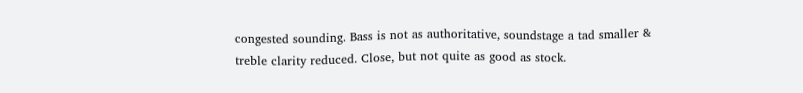congested sounding. Bass is not as authoritative, soundstage a tad smaller & treble clarity reduced. Close, but not quite as good as stock.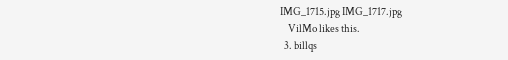IMG_1715.jpg IMG_1717.jpg
    VilMo likes this.
  3. billqs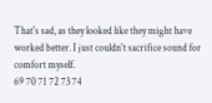That's sad, as they looked like they might have worked better. I just couldn't sacrifice sound for comfort myself.
69 70 71 72 73 74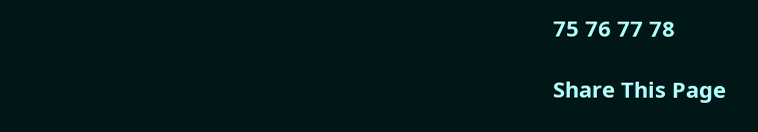75 76 77 78

Share This Page